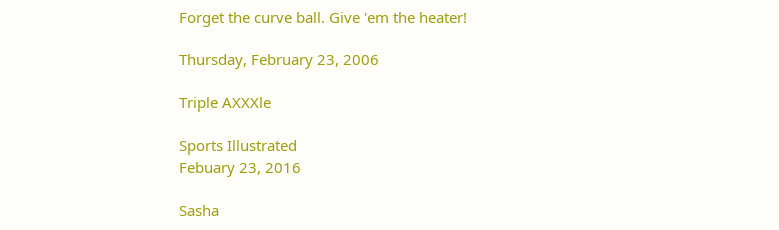Forget the curve ball. Give 'em the heater!

Thursday, February 23, 2006

Triple AXXXle

Sports Illustrated
Febuary 23, 2016

Sasha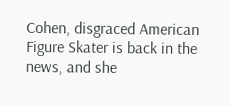Cohen, disgraced American Figure Skater is back in the news, and she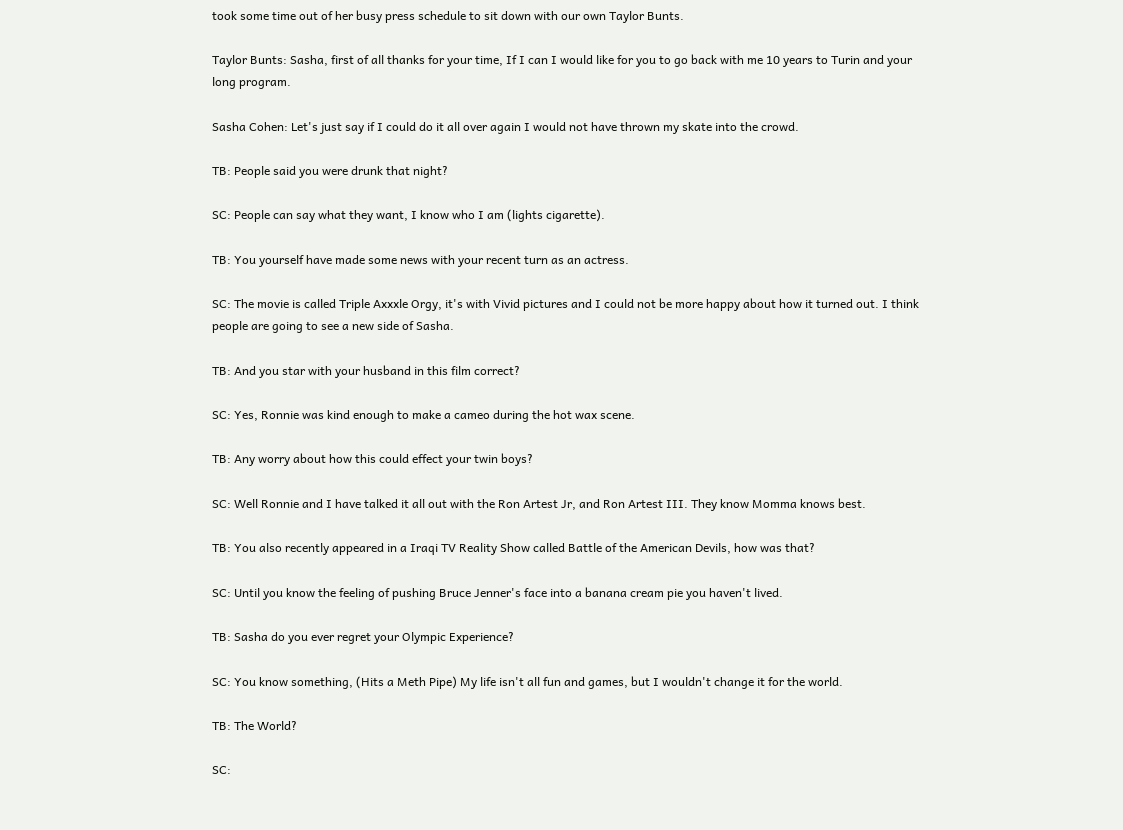took some time out of her busy press schedule to sit down with our own Taylor Bunts.

Taylor Bunts: Sasha, first of all thanks for your time, If I can I would like for you to go back with me 10 years to Turin and your long program.

Sasha Cohen: Let's just say if I could do it all over again I would not have thrown my skate into the crowd.

TB: People said you were drunk that night?

SC: People can say what they want, I know who I am (lights cigarette).

TB: You yourself have made some news with your recent turn as an actress.

SC: The movie is called Triple Axxxle Orgy, it's with Vivid pictures and I could not be more happy about how it turned out. I think people are going to see a new side of Sasha.

TB: And you star with your husband in this film correct?

SC: Yes, Ronnie was kind enough to make a cameo during the hot wax scene.

TB: Any worry about how this could effect your twin boys?

SC: Well Ronnie and I have talked it all out with the Ron Artest Jr, and Ron Artest III. They know Momma knows best.

TB: You also recently appeared in a Iraqi TV Reality Show called Battle of the American Devils, how was that?

SC: Until you know the feeling of pushing Bruce Jenner's face into a banana cream pie you haven't lived.

TB: Sasha do you ever regret your Olympic Experience?

SC: You know something, (Hits a Meth Pipe) My life isn't all fun and games, but I wouldn't change it for the world.

TB: The World?

SC: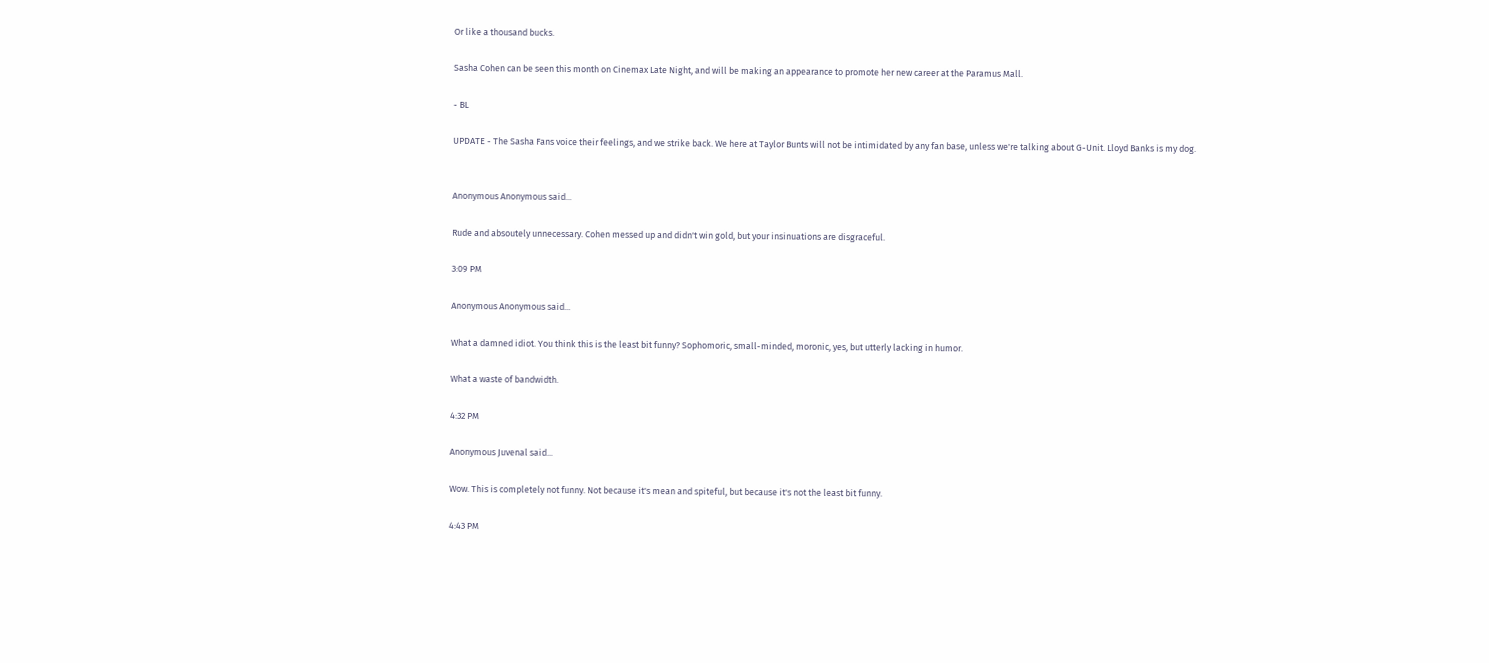Or like a thousand bucks.

Sasha Cohen can be seen this month on Cinemax Late Night, and will be making an appearance to promote her new career at the Paramus Mall.

- BL

UPDATE - The Sasha Fans voice their feelings, and we strike back. We here at Taylor Bunts will not be intimidated by any fan base, unless we're talking about G-Unit. Lloyd Banks is my dog.


Anonymous Anonymous said...

Rude and absoutely unnecessary. Cohen messed up and didn't win gold, but your insinuations are disgraceful.

3:09 PM

Anonymous Anonymous said...

What a damned idiot. You think this is the least bit funny? Sophomoric, small-minded, moronic, yes, but utterly lacking in humor.

What a waste of bandwidth.

4:32 PM

Anonymous Juvenal said...

Wow. This is completely not funny. Not because it's mean and spiteful, but because it's not the least bit funny.

4:43 PM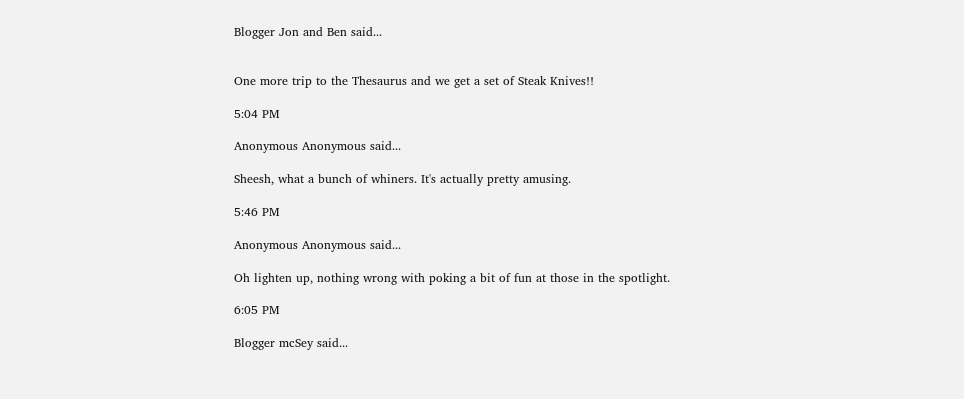Blogger Jon and Ben said...


One more trip to the Thesaurus and we get a set of Steak Knives!!

5:04 PM

Anonymous Anonymous said...

Sheesh, what a bunch of whiners. It's actually pretty amusing.

5:46 PM

Anonymous Anonymous said...

Oh lighten up, nothing wrong with poking a bit of fun at those in the spotlight.

6:05 PM

Blogger mcSey said...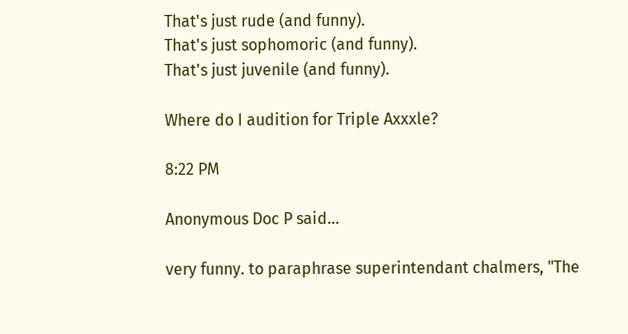That's just rude (and funny).
That's just sophomoric (and funny).
That's just juvenile (and funny).

Where do I audition for Triple Axxxle?

8:22 PM

Anonymous Doc P said...

very funny. to paraphrase superintendant chalmers, "The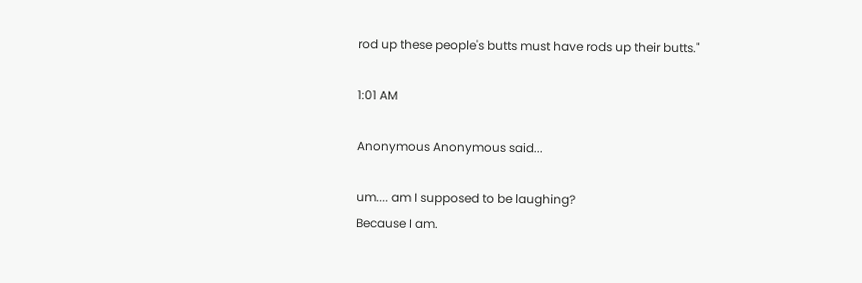rod up these people's butts must have rods up their butts."

1:01 AM

Anonymous Anonymous said...

um.... am I supposed to be laughing?
Because I am.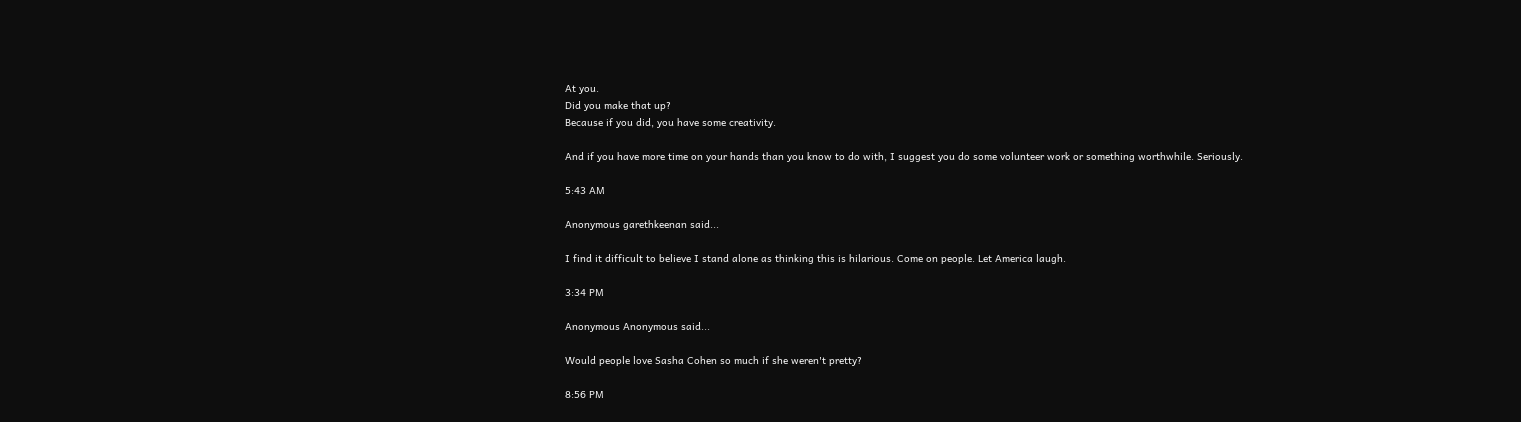At you.
Did you make that up?
Because if you did, you have some creativity.

And if you have more time on your hands than you know to do with, I suggest you do some volunteer work or something worthwhile. Seriously.

5:43 AM

Anonymous garethkeenan said...

I find it difficult to believe I stand alone as thinking this is hilarious. Come on people. Let America laugh.

3:34 PM

Anonymous Anonymous said...

Would people love Sasha Cohen so much if she weren't pretty?

8:56 PM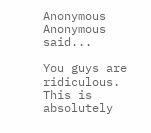Anonymous Anonymous said...

You guys are ridiculous. This is absolutely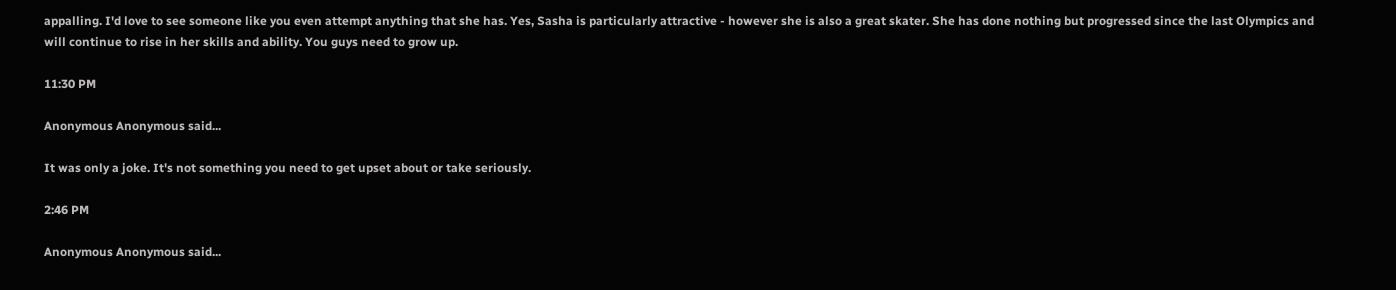appalling. I'd love to see someone like you even attempt anything that she has. Yes, Sasha is particularly attractive - however she is also a great skater. She has done nothing but progressed since the last Olympics and will continue to rise in her skills and ability. You guys need to grow up.

11:30 PM

Anonymous Anonymous said...

It was only a joke. It's not something you need to get upset about or take seriously.

2:46 PM

Anonymous Anonymous said...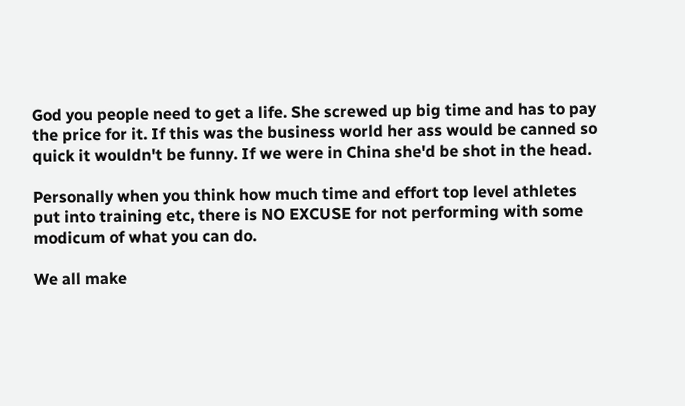God you people need to get a life. She screwed up big time and has to pay the price for it. If this was the business world her ass would be canned so quick it wouldn't be funny. If we were in China she'd be shot in the head.

Personally when you think how much time and effort top level athletes put into training etc, there is NO EXCUSE for not performing with some modicum of what you can do.

We all make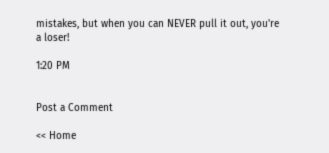mistakes, but when you can NEVER pull it out, you're a loser!

1:20 PM


Post a Comment

<< Home